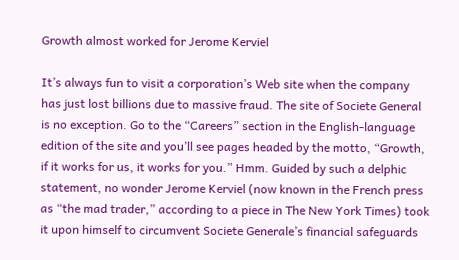Growth almost worked for Jerome Kerviel

It’s always fun to visit a corporation’s Web site when the company has just lost billions due to massive fraud. The site of Societe General is no exception. Go to the “Careers” section in the English-language edition of the site and you’ll see pages headed by the motto, “Growth, if it works for us, it works for you.” Hmm. Guided by such a delphic statement, no wonder Jerome Kerviel (now known in the French press as “the mad trader,” according to a piece in The New York Times) took it upon himself to circumvent Societe Generale’s financial safeguards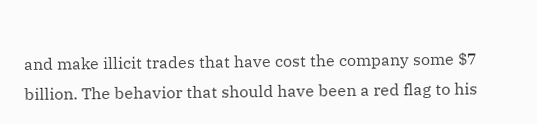and make illicit trades that have cost the company some $7 billion. The behavior that should have been a red flag to his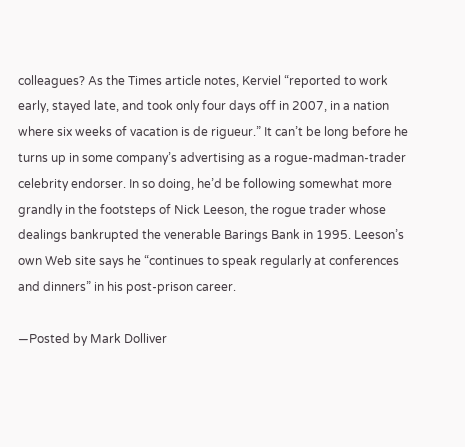colleagues? As the Times article notes, Kerviel “reported to work early, stayed late, and took only four days off in 2007, in a nation where six weeks of vacation is de rigueur.” It can’t be long before he turns up in some company’s advertising as a rogue-madman-trader celebrity endorser. In so doing, he’d be following somewhat more grandly in the footsteps of Nick Leeson, the rogue trader whose dealings bankrupted the venerable Barings Bank in 1995. Leeson’s own Web site says he “continues to speak regularly at conferences and dinners” in his post-prison career.

—Posted by Mark Dolliver